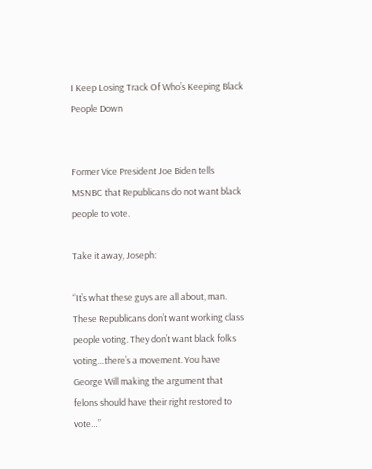I Keep Losing Track Of Who’s Keeping Black People Down


Former Vice President Joe Biden tells MSNBC that Republicans do not want black people to vote.

Take it away, Joseph:

“It’s what these guys are all about, man. These Republicans don’t want working class people voting. They don’t want black folks voting…there’s a movement. You have George Will making the argument that felons should have their right restored to vote…”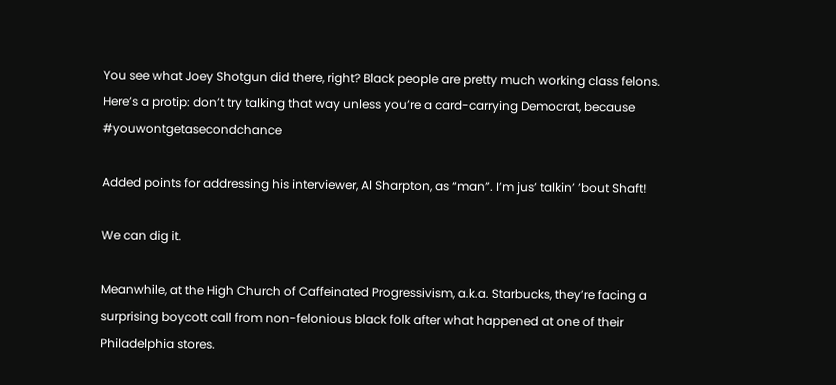You see what Joey Shotgun did there, right? Black people are pretty much working class felons. Here’s a protip: don’t try talking that way unless you’re a card-carrying Democrat, because #youwontgetasecondchance

Added points for addressing his interviewer, Al Sharpton, as “man”. I’m jus’ talkin’ ’bout Shaft!

We can dig it.

Meanwhile, at the High Church of Caffeinated Progressivism, a.k.a. Starbucks, they’re facing a surprising boycott call from non-felonious black folk after what happened at one of their Philadelphia stores.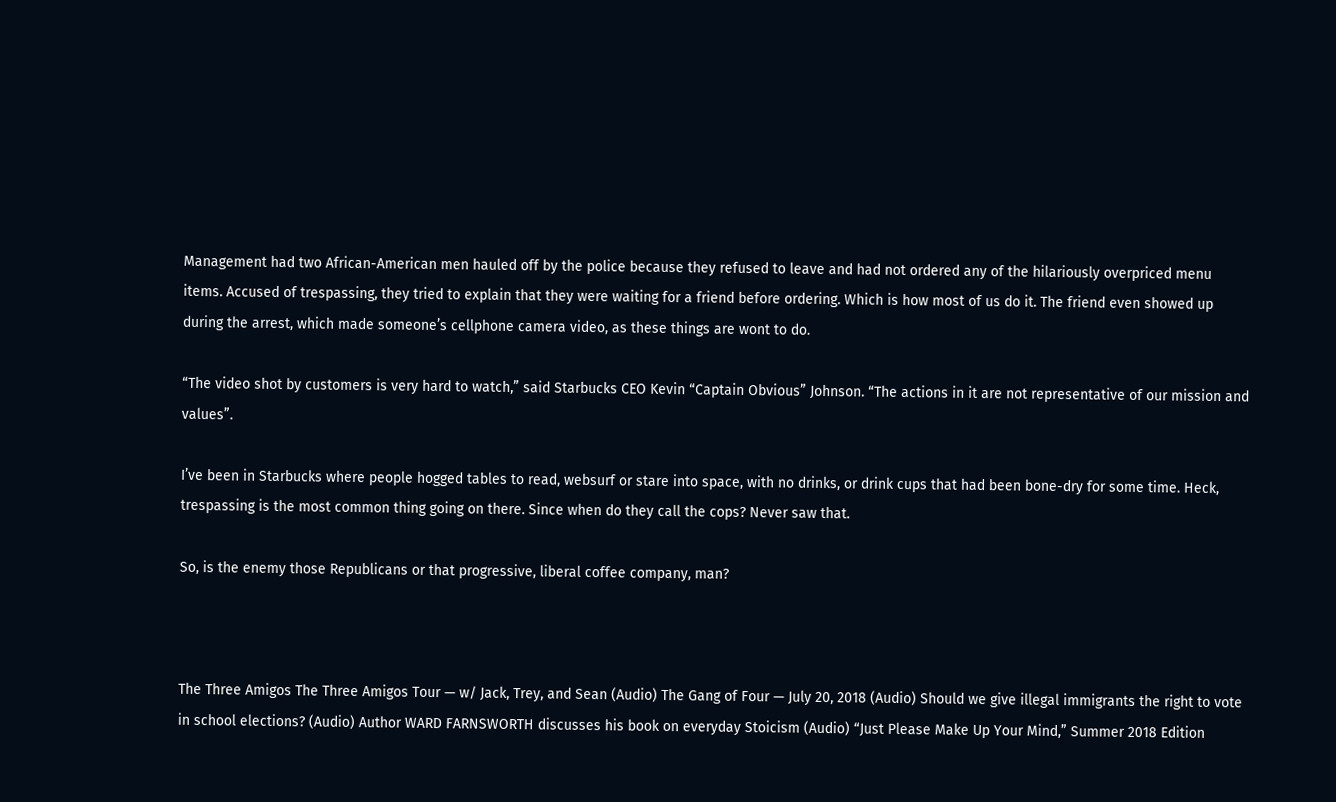Management had two African-American men hauled off by the police because they refused to leave and had not ordered any of the hilariously overpriced menu items. Accused of trespassing, they tried to explain that they were waiting for a friend before ordering. Which is how most of us do it. The friend even showed up during the arrest, which made someone’s cellphone camera video, as these things are wont to do.

“The video shot by customers is very hard to watch,” said Starbucks CEO Kevin “Captain Obvious” Johnson. “The actions in it are not representative of our mission and values”.

I’ve been in Starbucks where people hogged tables to read, websurf or stare into space, with no drinks, or drink cups that had been bone-dry for some time. Heck, trespassing is the most common thing going on there. Since when do they call the cops? Never saw that.

So, is the enemy those Republicans or that progressive, liberal coffee company, man?



The Three Amigos The Three Amigos Tour — w/ Jack, Trey, and Sean (Audio) The Gang of Four — July 20, 2018 (Audio) Should we give illegal immigrants the right to vote in school elections? (Audio) Author WARD FARNSWORTH discusses his book on everyday Stoicism (Audio) “Just Please Make Up Your Mind,” Summer 2018 Edition